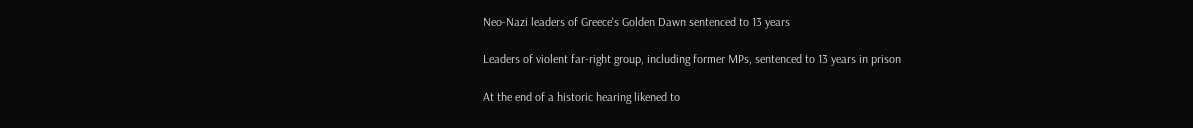Neo-Nazi leaders of Greece's Golden Dawn sentenced to 13 years

Leaders of violent far-right group, including former MPs, sentenced to 13 years in prison

At the end of a historic hearing likened to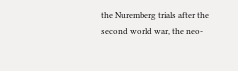the Nuremberg trials after the second world war, the neo-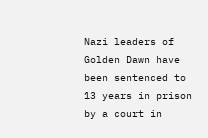Nazi leaders of Golden Dawn have been sentenced to 13 years in prison by a court in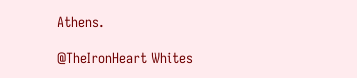Athens.

@TheIronHeart Whites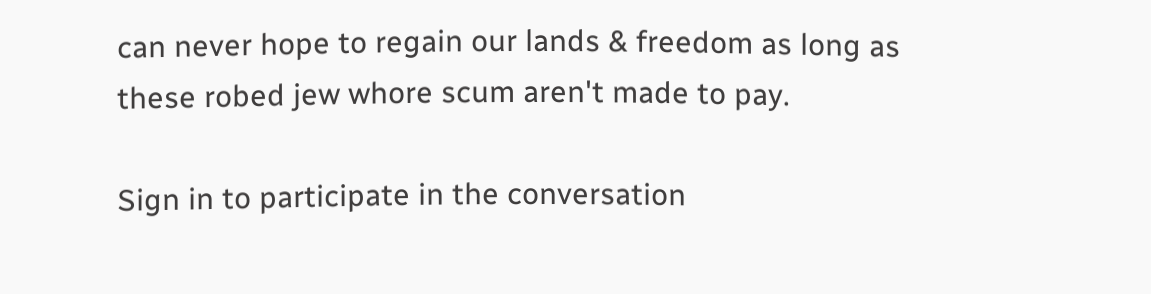can never hope to regain our lands & freedom as long as these robed jew whore scum aren't made to pay.

Sign in to participate in the conversation